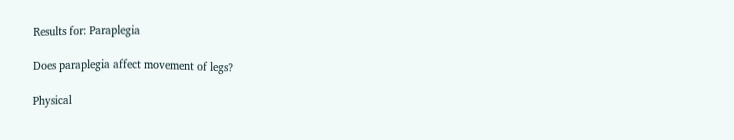Results for: Paraplegia

Does paraplegia affect movement of legs?

Physical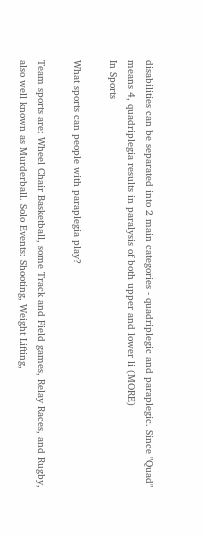disabilities can be separated into 2 main categories - quadriplegic and paraplegic. Since "Quad" means 4, quadriplegia results in paralysis of both upper and lower li (MORE)
In Sports

What sports can people with paraplegia play?

Team sports are: Wheel Chair Basketball, some Track and Field games, Relay Races, and Rugby, also well known as Murderball. Solo Events: Shooting, Weight Lifting,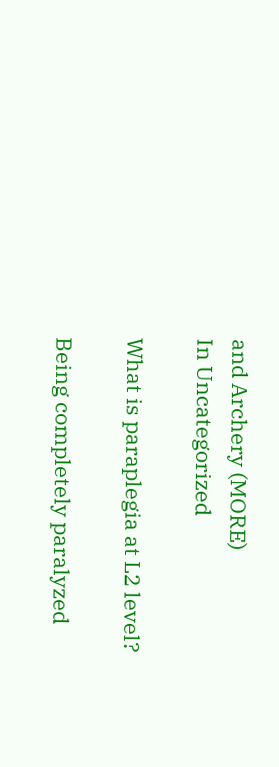and Archery (MORE)
In Uncategorized

What is paraplegia at L2 level?

Being completely paralyzed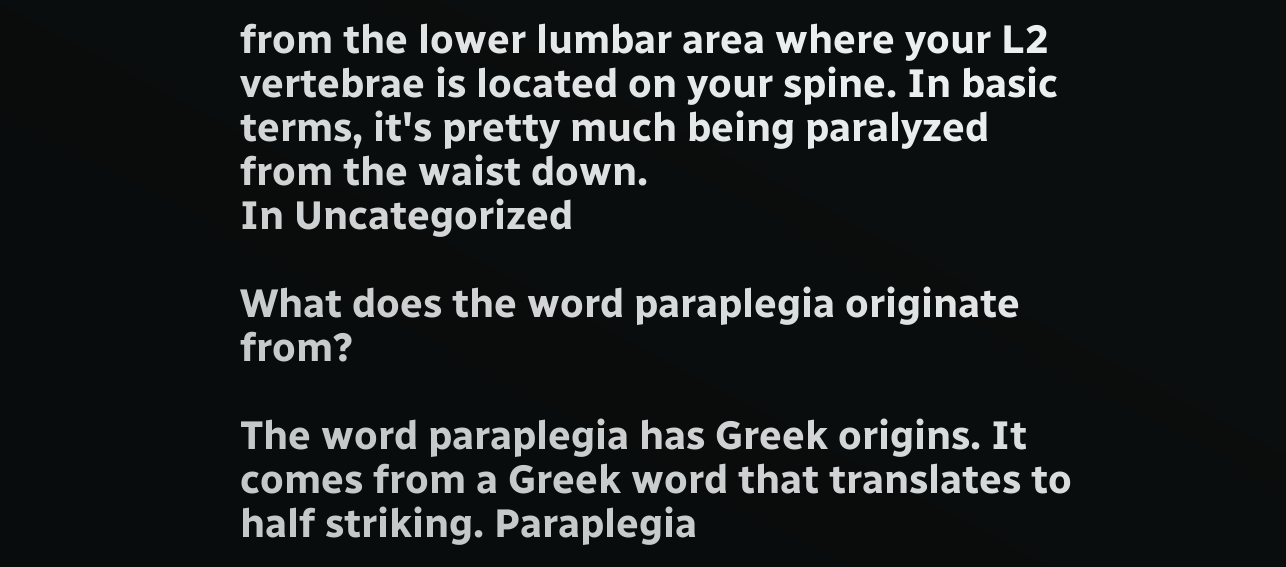from the lower lumbar area where your L2 vertebrae is located on your spine. In basic terms, it's pretty much being paralyzed from the waist down.
In Uncategorized

What does the word paraplegia originate from?

The word paraplegia has Greek origins. It comes from a Greek word that translates to half striking. Paraplegia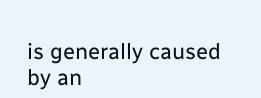is generally caused by an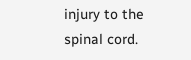injury to the spinal cord.